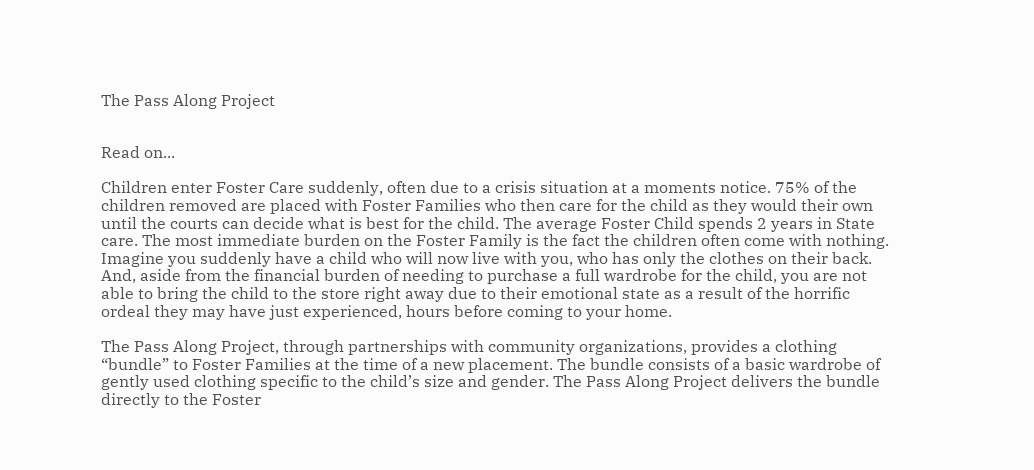The Pass Along Project


Read on...

Children enter Foster Care suddenly, often due to a crisis situation at a moments notice. 75% of the children removed are placed with Foster Families who then care for the child as they would their own until the courts can decide what is best for the child. The average Foster Child spends 2 years in State care. The most immediate burden on the Foster Family is the fact the children often come with nothing. Imagine you suddenly have a child who will now live with you, who has only the clothes on their back. And, aside from the financial burden of needing to purchase a full wardrobe for the child, you are not able to bring the child to the store right away due to their emotional state as a result of the horrific ordeal they may have just experienced, hours before coming to your home.

The Pass Along Project, through partnerships with community organizations, provides a clothing “bundle” to Foster Families at the time of a new placement. The bundle consists of a basic wardrobe of gently used clothing specific to the child’s size and gender. The Pass Along Project delivers the bundle directly to the Foster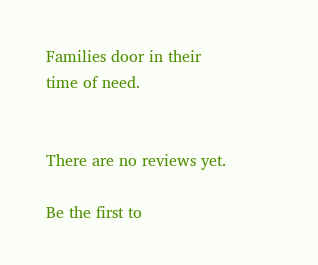Families door in their time of need.


There are no reviews yet.

Be the first to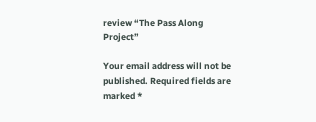review “The Pass Along Project”

Your email address will not be published. Required fields are marked *